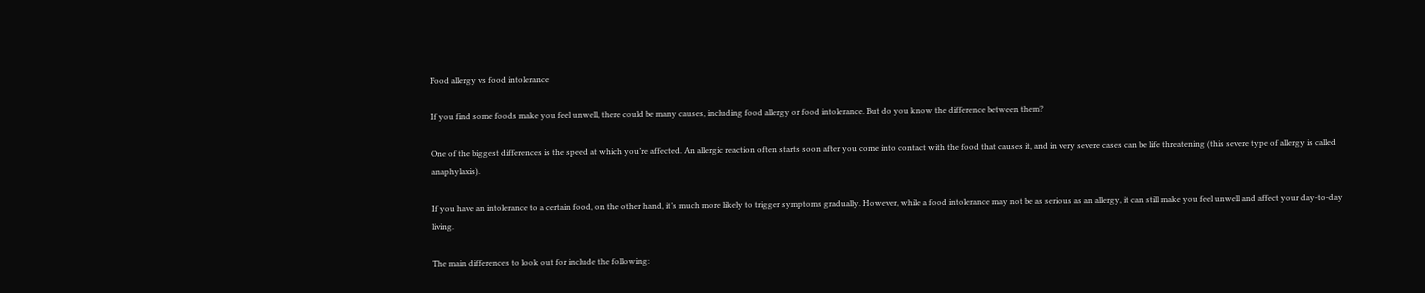Food allergy vs food intolerance

If you find some foods make you feel unwell, there could be many causes, including food allergy or food intolerance. But do you know the difference between them?

One of the biggest differences is the speed at which you’re affected. An allergic reaction often starts soon after you come into contact with the food that causes it, and in very severe cases can be life threatening (this severe type of allergy is called anaphylaxis).

If you have an intolerance to a certain food, on the other hand, it’s much more likely to trigger symptoms gradually. However, while a food intolerance may not be as serious as an allergy, it can still make you feel unwell and affect your day-to-day living.

The main differences to look out for include the following: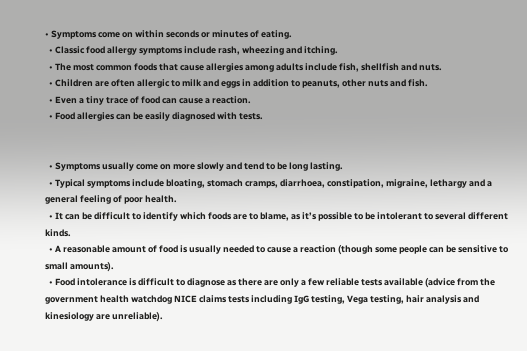• Symptoms come on within seconds or minutes of eating.
  • Classic food allergy symptoms include rash, wheezing and itching.
  • The most common foods that cause allergies among adults include fish, shellfish and nuts.
  • Children are often allergic to milk and eggs in addition to peanuts, other nuts and fish.
  • Even a tiny trace of food can cause a reaction.
  • Food allergies can be easily diagnosed with tests.


  • Symptoms usually come on more slowly and tend to be long lasting.
  • Typical symptoms include bloating, stomach cramps, diarrhoea, constipation, migraine, lethargy and a general feeling of poor health.
  • It can be difficult to identify which foods are to blame, as it’s possible to be intolerant to several different kinds.
  • A reasonable amount of food is usually needed to cause a reaction (though some people can be sensitive to small amounts).
  • Food intolerance is difficult to diagnose as there are only a few reliable tests available (advice from the government health watchdog NICE claims tests including IgG testing, Vega testing, hair analysis and kinesiology are unreliable).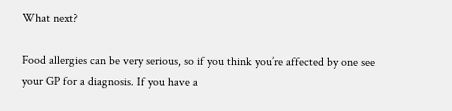What next?

Food allergies can be very serious, so if you think you’re affected by one see your GP for a diagnosis. If you have a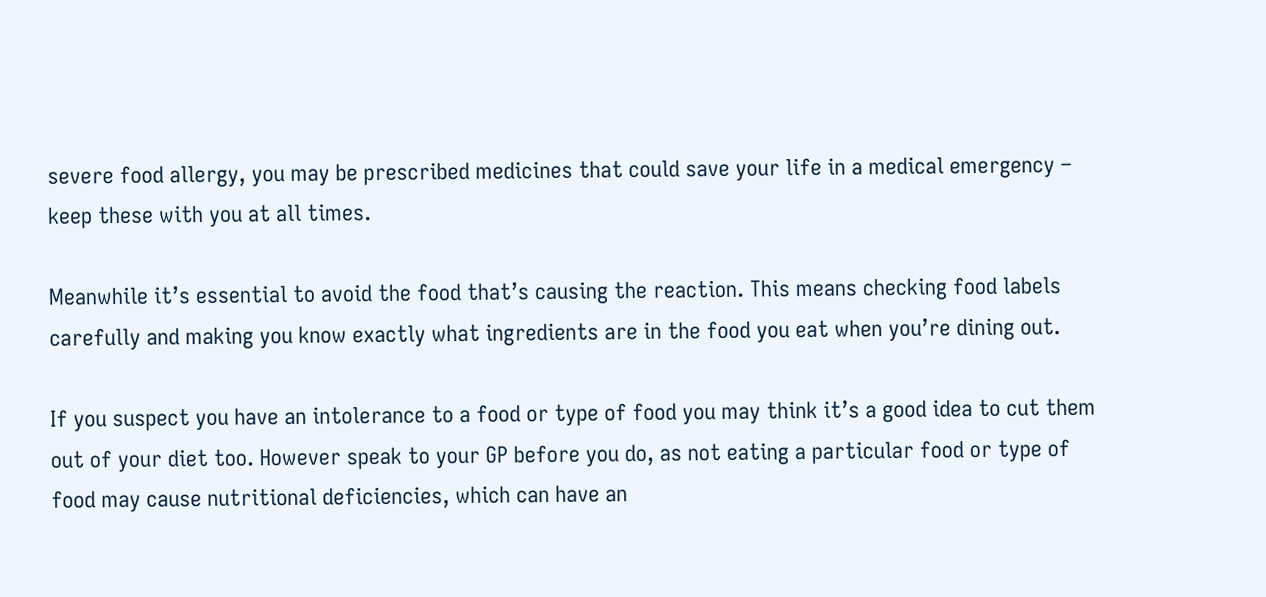severe food allergy, you may be prescribed medicines that could save your life in a medical emergency – keep these with you at all times.

Meanwhile it’s essential to avoid the food that’s causing the reaction. This means checking food labels carefully and making you know exactly what ingredients are in the food you eat when you’re dining out.

If you suspect you have an intolerance to a food or type of food you may think it’s a good idea to cut them out of your diet too. However speak to your GP before you do, as not eating a particular food or type of food may cause nutritional deficiencies, which can have an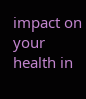impact on your health in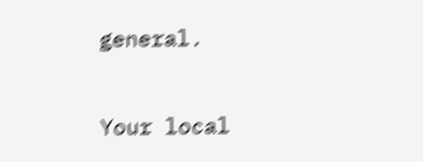general.

Your local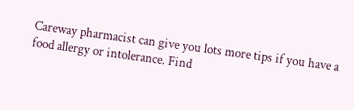Careway pharmacist can give you lots more tips if you have a food allergy or intolerance. Find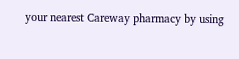your nearest Careway pharmacy by using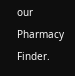our Pharmacy Finder.